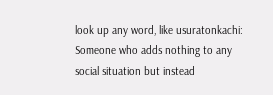look up any word, like usuratonkachi:
Someone who adds nothing to any social situation but instead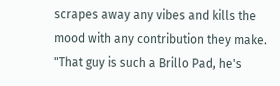scrapes away any vibes and kills the mood with any contribution they make.
"That guy is such a Brillo Pad, he's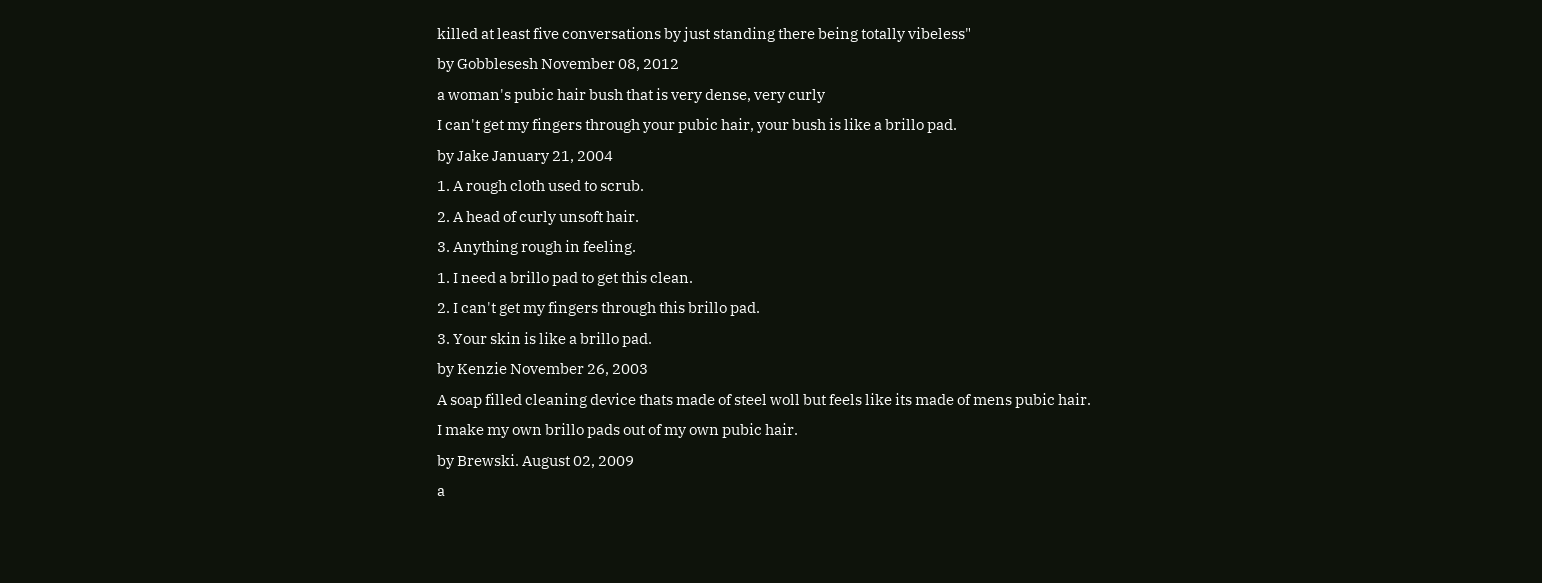killed at least five conversations by just standing there being totally vibeless"
by Gobblesesh November 08, 2012
a woman's pubic hair bush that is very dense, very curly
I can't get my fingers through your pubic hair, your bush is like a brillo pad.
by Jake January 21, 2004
1. A rough cloth used to scrub.
2. A head of curly unsoft hair.
3. Anything rough in feeling.
1. I need a brillo pad to get this clean.
2. I can't get my fingers through this brillo pad.
3. Your skin is like a brillo pad.
by Kenzie November 26, 2003
A soap filled cleaning device thats made of steel woll but feels like its made of mens pubic hair.
I make my own brillo pads out of my own pubic hair.
by Brewski. August 02, 2009
a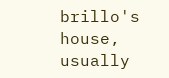brillo's house, usually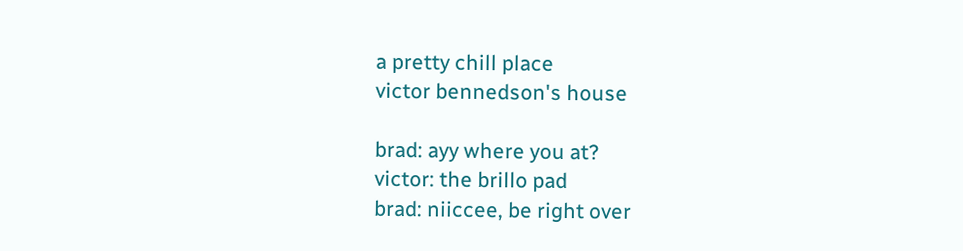a pretty chill place
victor bennedson's house

brad: ayy where you at?
victor: the brillo pad
brad: niiccee, be right over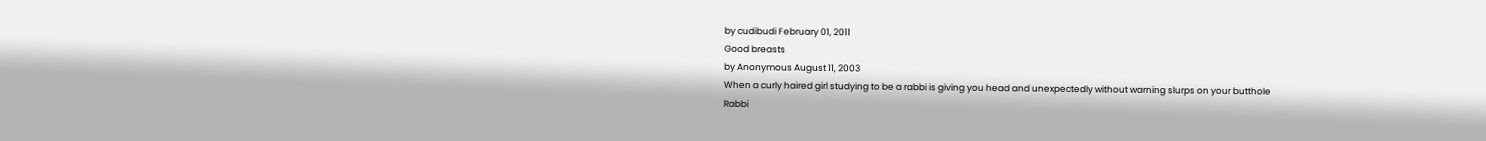by cudibudi February 01, 2011
Good breasts
by Anonymous August 11, 2003
When a curly haired girl studying to be a rabbi is giving you head and unexpectedly without warning slurps on your butthole
Rabbi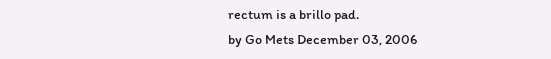rectum is a brillo pad.
by Go Mets December 03, 2006